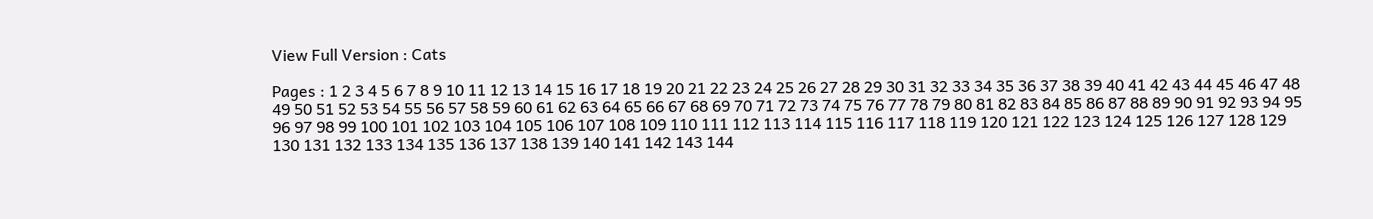View Full Version : Cats

Pages : 1 2 3 4 5 6 7 8 9 10 11 12 13 14 15 16 17 18 19 20 21 22 23 24 25 26 27 28 29 30 31 32 33 34 35 36 37 38 39 40 41 42 43 44 45 46 47 48 49 50 51 52 53 54 55 56 57 58 59 60 61 62 63 64 65 66 67 68 69 70 71 72 73 74 75 76 77 78 79 80 81 82 83 84 85 86 87 88 89 90 91 92 93 94 95 96 97 98 99 100 101 102 103 104 105 106 107 108 109 110 111 112 113 114 115 116 117 118 119 120 121 122 123 124 125 126 127 128 129 130 131 132 133 134 135 136 137 138 139 140 141 142 143 144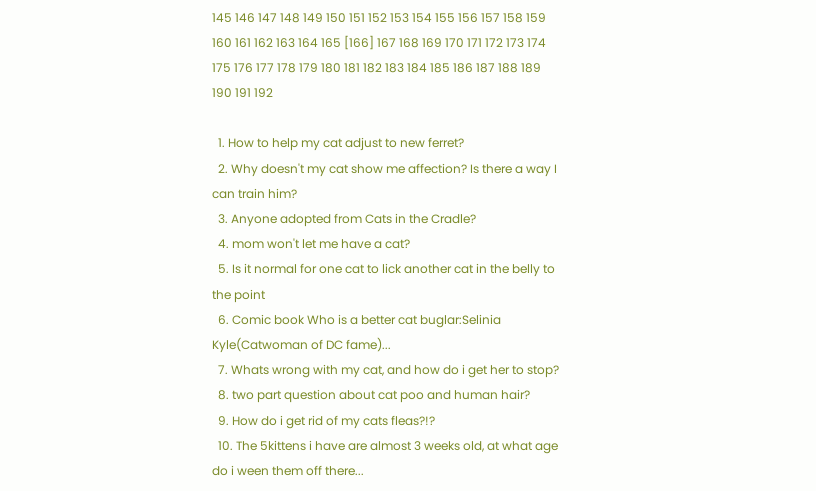145 146 147 148 149 150 151 152 153 154 155 156 157 158 159 160 161 162 163 164 165 [166] 167 168 169 170 171 172 173 174 175 176 177 178 179 180 181 182 183 184 185 186 187 188 189 190 191 192

  1. How to help my cat adjust to new ferret?
  2. Why doesn't my cat show me affection? Is there a way I can train him?
  3. Anyone adopted from Cats in the Cradle?
  4. mom won't let me have a cat?
  5. Is it normal for one cat to lick another cat in the belly to the point
  6. Comic book Who is a better cat buglar:Selinia Kyle(Catwoman of DC fame)...
  7. Whats wrong with my cat, and how do i get her to stop?
  8. two part question about cat poo and human hair?
  9. How do i get rid of my cats fleas?!?
  10. The 5kittens i have are almost 3 weeks old, at what age do i ween them off there...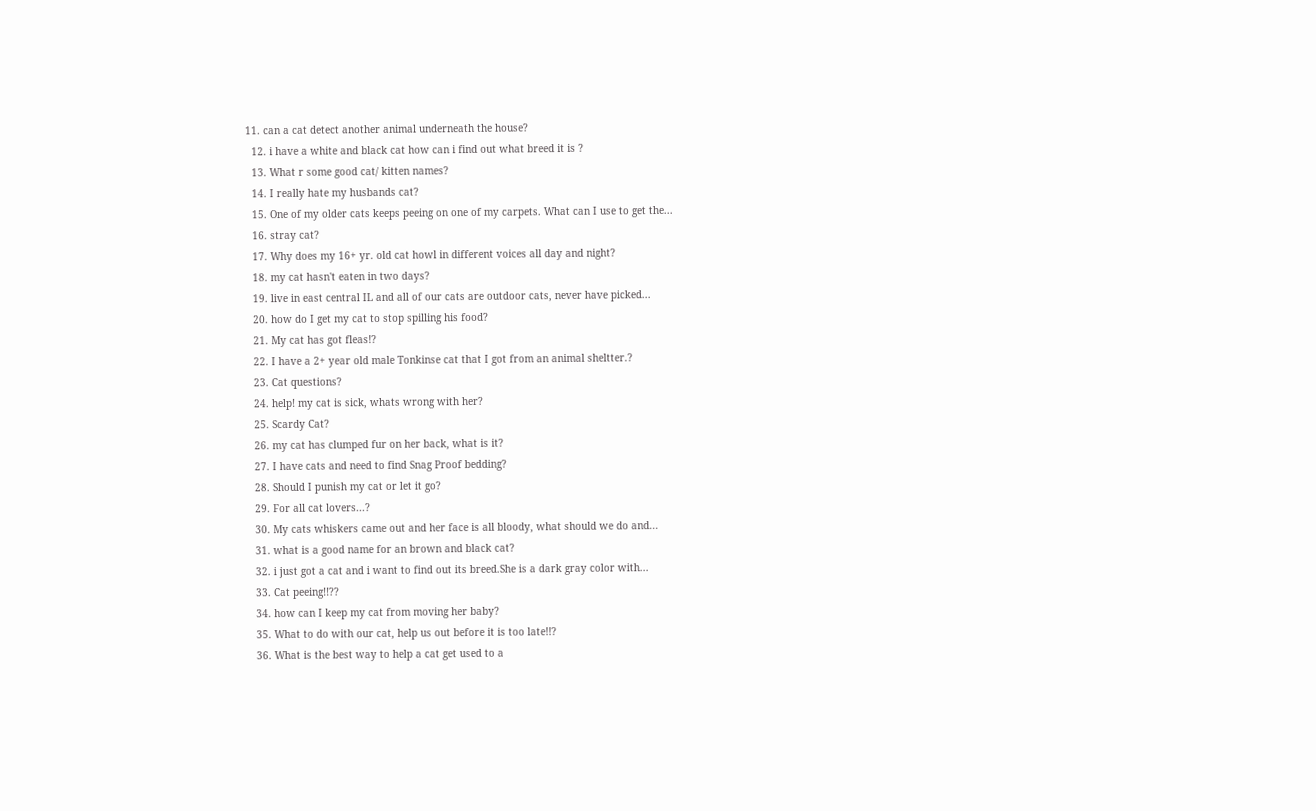11. can a cat detect another animal underneath the house?
  12. i have a white and black cat how can i find out what breed it is ?
  13. What r some good cat/ kitten names?
  14. I really hate my husbands cat?
  15. One of my older cats keeps peeing on one of my carpets. What can I use to get the...
  16. stray cat?
  17. Why does my 16+ yr. old cat howl in different voices all day and night?
  18. my cat hasn't eaten in two days?
  19. live in east central IL and all of our cats are outdoor cats, never have picked...
  20. how do I get my cat to stop spilling his food?
  21. My cat has got fleas!?
  22. I have a 2+ year old male Tonkinse cat that I got from an animal sheltter.?
  23. Cat questions?
  24. help! my cat is sick, whats wrong with her?
  25. Scardy Cat?
  26. my cat has clumped fur on her back, what is it?
  27. I have cats and need to find Snag Proof bedding?
  28. Should I punish my cat or let it go?
  29. For all cat lovers...?
  30. My cats whiskers came out and her face is all bloody, what should we do and...
  31. what is a good name for an brown and black cat?
  32. i just got a cat and i want to find out its breed.She is a dark gray color with...
  33. Cat peeing!!??
  34. how can I keep my cat from moving her baby?
  35. What to do with our cat, help us out before it is too late!!?
  36. What is the best way to help a cat get used to a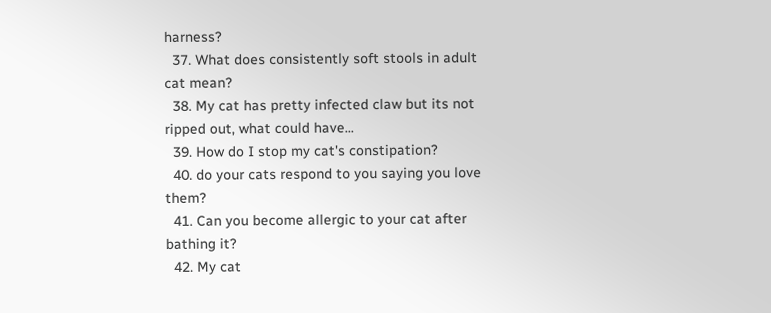harness?
  37. What does consistently soft stools in adult cat mean?
  38. My cat has pretty infected claw but its not ripped out, what could have...
  39. How do I stop my cat's constipation?
  40. do your cats respond to you saying you love them?
  41. Can you become allergic to your cat after bathing it?
  42. My cat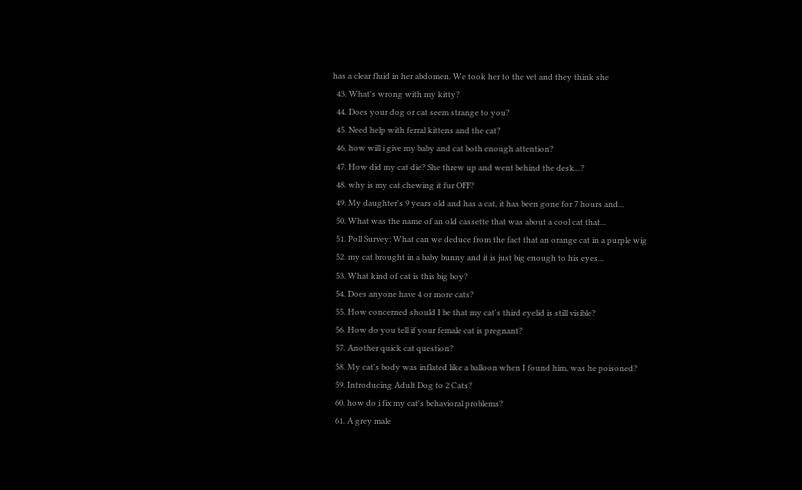has a clear fluid in her abdomen. We took her to the vet and they think she
  43. What's wrong with my kitty?
  44. Does your dog or cat seem strange to you?
  45. Need help with ferral kittens and the cat?
  46. how will i give my baby and cat both enough attention?
  47. How did my cat die? She threw up and went behind the desk...?
  48. why is my cat chewing it fur OFF?
  49. My daughter's 9 years old and has a cat, it has been gone for 7 hours and...
  50. What was the name of an old cassette that was about a cool cat that...
  51. Poll Survey: What can we deduce from the fact that an orange cat in a purple wig
  52. my cat brought in a baby bunny and it is just big enough to his eyes...
  53. What kind of cat is this big boy?
  54. Does anyone have 4 or more cats?
  55. How concerned should I be that my cat's third eyelid is still visible?
  56. How do you tell if your female cat is pregnant?
  57. Another quick cat question?
  58. My cat's body was inflated like a balloon when I found him, was he poisoned?
  59. Introducing Adult Dog to 2 Cats?
  60. how do i fix my cat's behavioral problems?
  61. A grey male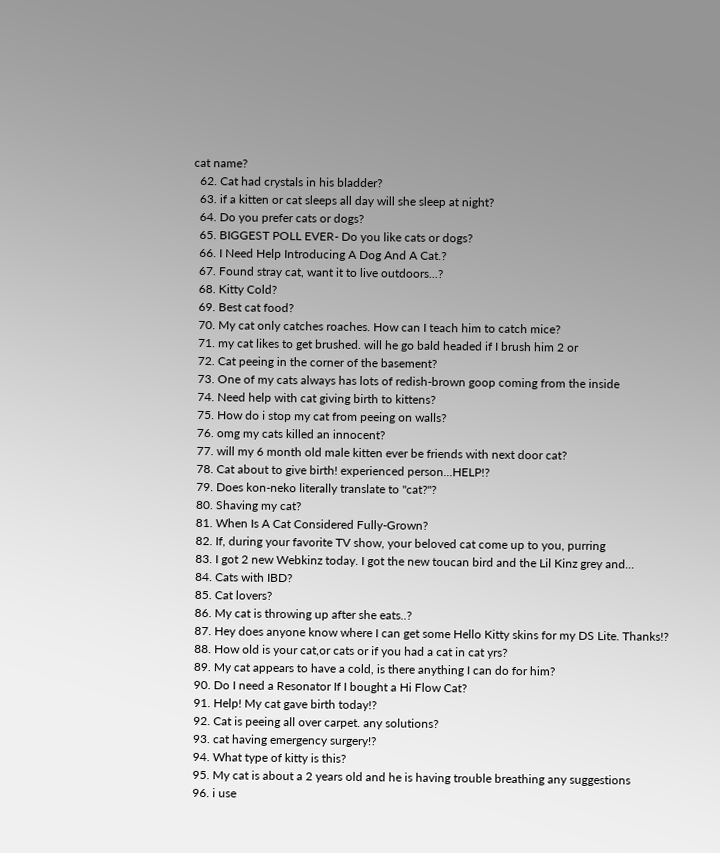cat name?
  62. Cat had crystals in his bladder?
  63. if a kitten or cat sleeps all day will she sleep at night?
  64. Do you prefer cats or dogs?
  65. BIGGEST POLL EVER- Do you like cats or dogs?
  66. I Need Help Introducing A Dog And A Cat.?
  67. Found stray cat, want it to live outdoors...?
  68. Kitty Cold?
  69. Best cat food?
  70. My cat only catches roaches. How can I teach him to catch mice?
  71. my cat likes to get brushed. will he go bald headed if I brush him 2 or
  72. Cat peeing in the corner of the basement?
  73. One of my cats always has lots of redish-brown goop coming from the inside
  74. Need help with cat giving birth to kittens?
  75. How do i stop my cat from peeing on walls?
  76. omg my cats killed an innocent?
  77. will my 6 month old male kitten ever be friends with next door cat?
  78. Cat about to give birth! experienced person...HELP!?
  79. Does kon-neko literally translate to "cat?"?
  80. Shaving my cat?
  81. When Is A Cat Considered Fully-Grown?
  82. If, during your favorite TV show, your beloved cat come up to you, purring
  83. I got 2 new Webkinz today. I got the new toucan bird and the Lil Kinz grey and...
  84. Cats with IBD?
  85. Cat lovers?
  86. My cat is throwing up after she eats..?
  87. Hey does anyone know where I can get some Hello Kitty skins for my DS Lite. Thanks!?
  88. How old is your cat,or cats or if you had a cat in cat yrs?
  89. My cat appears to have a cold, is there anything I can do for him?
  90. Do I need a Resonator If I bought a Hi Flow Cat?
  91. Help! My cat gave birth today!?
  92. Cat is peeing all over carpet. any solutions?
  93. cat having emergency surgery!?
  94. What type of kitty is this?
  95. My cat is about a 2 years old and he is having trouble breathing any suggestions
  96. i use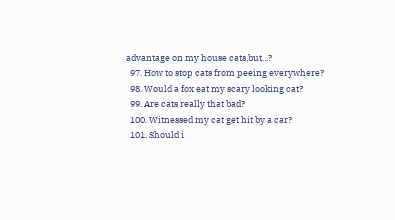advantage on my house cats,but...?
  97. How to stop cats from peeing everywhere?
  98. Would a fox eat my scary looking cat?
  99. Are cats really that bad?
  100. Witnessed my cat get hit by a car?
  101. Should i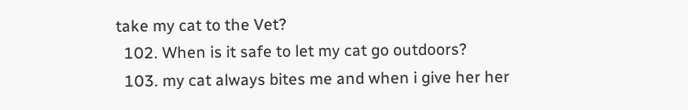take my cat to the Vet?
  102. When is it safe to let my cat go outdoors?
  103. my cat always bites me and when i give her her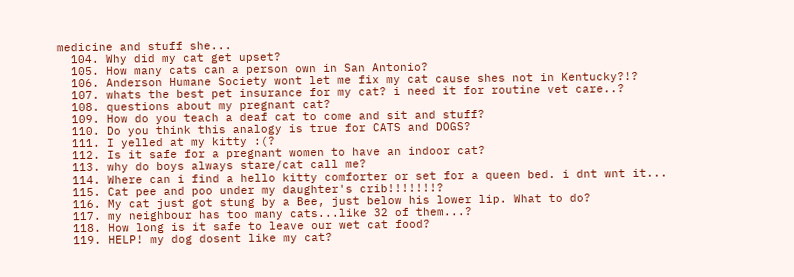medicine and stuff she...
  104. Why did my cat get upset?
  105. How many cats can a person own in San Antonio?
  106. Anderson Humane Society wont let me fix my cat cause shes not in Kentucky?!?
  107. whats the best pet insurance for my cat? i need it for routine vet care..?
  108. questions about my pregnant cat?
  109. How do you teach a deaf cat to come and sit and stuff?
  110. Do you think this analogy is true for CATS and DOGS?
  111. I yelled at my kitty :(?
  112. Is it safe for a pregnant women to have an indoor cat?
  113. why do boys always stare/cat call me?
  114. Where can i find a hello kitty comforter or set for a queen bed. i dnt wnt it...
  115. Cat pee and poo under my daughter's crib!!!!!!!?
  116. My cat just got stung by a Bee, just below his lower lip. What to do?
  117. my neighbour has too many cats...like 32 of them...?
  118. How long is it safe to leave our wet cat food?
  119. HELP! my dog dosent like my cat?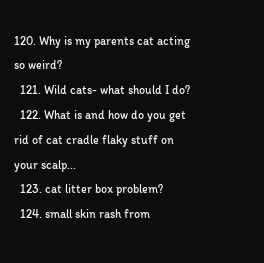120. Why is my parents cat acting so weird?
  121. Wild cats- what should I do?
  122. What is and how do you get rid of cat cradle flaky stuff on your scalp...
  123. cat litter box problem?
  124. small skin rash from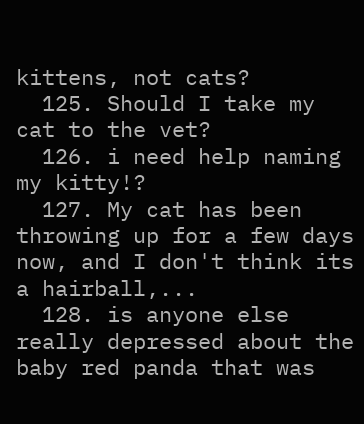kittens, not cats?
  125. Should I take my cat to the vet?
  126. i need help naming my kitty!?
  127. My cat has been throwing up for a few days now, and I don't think its a hairball,...
  128. is anyone else really depressed about the baby red panda that was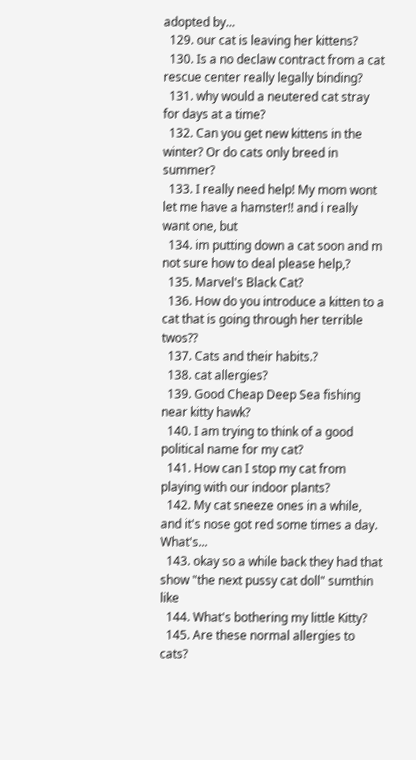adopted by...
  129. our cat is leaving her kittens?
  130. Is a no declaw contract from a cat rescue center really legally binding?
  131. why would a neutered cat stray for days at a time?
  132. Can you get new kittens in the winter? Or do cats only breed in summer?
  133. I really need help! My mom wont let me have a hamster!! and i really want one, but
  134. im putting down a cat soon and m not sure how to deal please help,?
  135. Marvel's Black Cat?
  136. How do you introduce a kitten to a cat that is going through her terrible twos??
  137. Cats and their habits.?
  138. cat allergies?
  139. Good Cheap Deep Sea fishing near kitty hawk?
  140. I am trying to think of a good political name for my cat?
  141. How can I stop my cat from playing with our indoor plants?
  142. My cat sneeze ones in a while, and it's nose got red some times a day. What's...
  143. okay so a while back they had that show "the next pussy cat doll" sumthin like
  144. What's bothering my little Kitty?
  145. Are these normal allergies to cats?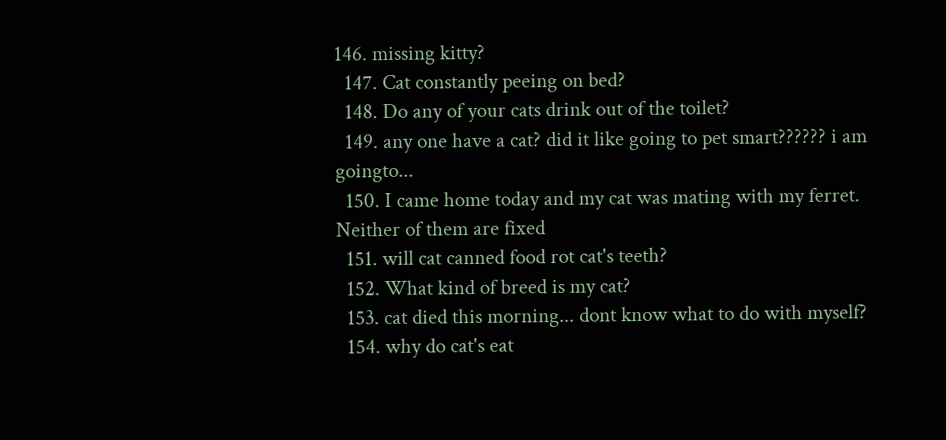146. missing kitty?
  147. Cat constantly peeing on bed?
  148. Do any of your cats drink out of the toilet?
  149. any one have a cat? did it like going to pet smart?????? i am goingto...
  150. I came home today and my cat was mating with my ferret. Neither of them are fixed
  151. will cat canned food rot cat's teeth?
  152. What kind of breed is my cat?
  153. cat died this morning... dont know what to do with myself?
  154. why do cat's eat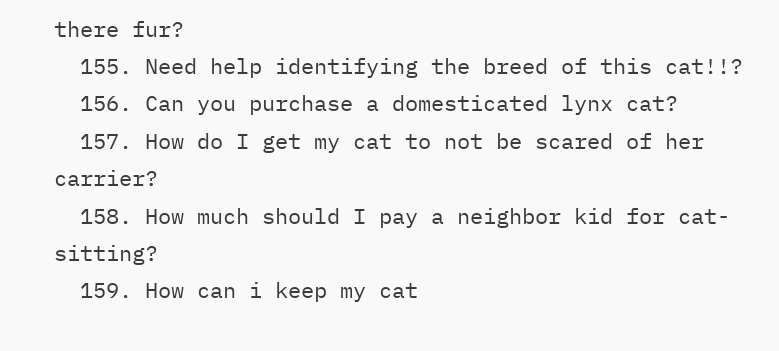there fur?
  155. Need help identifying the breed of this cat!!?
  156. Can you purchase a domesticated lynx cat?
  157. How do I get my cat to not be scared of her carrier?
  158. How much should I pay a neighbor kid for cat-sitting?
  159. How can i keep my cat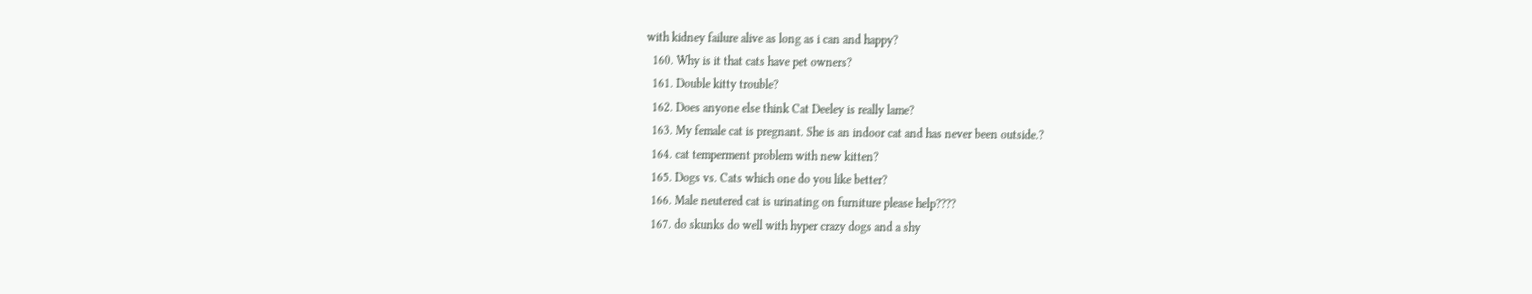with kidney failure alive as long as i can and happy?
  160. Why is it that cats have pet owners?
  161. Double kitty trouble?
  162. Does anyone else think Cat Deeley is really lame?
  163. My female cat is pregnant. She is an indoor cat and has never been outside.?
  164. cat temperment problem with new kitten?
  165. Dogs vs. Cats which one do you like better?
  166. Male neutered cat is urinating on furniture please help????
  167. do skunks do well with hyper crazy dogs and a shy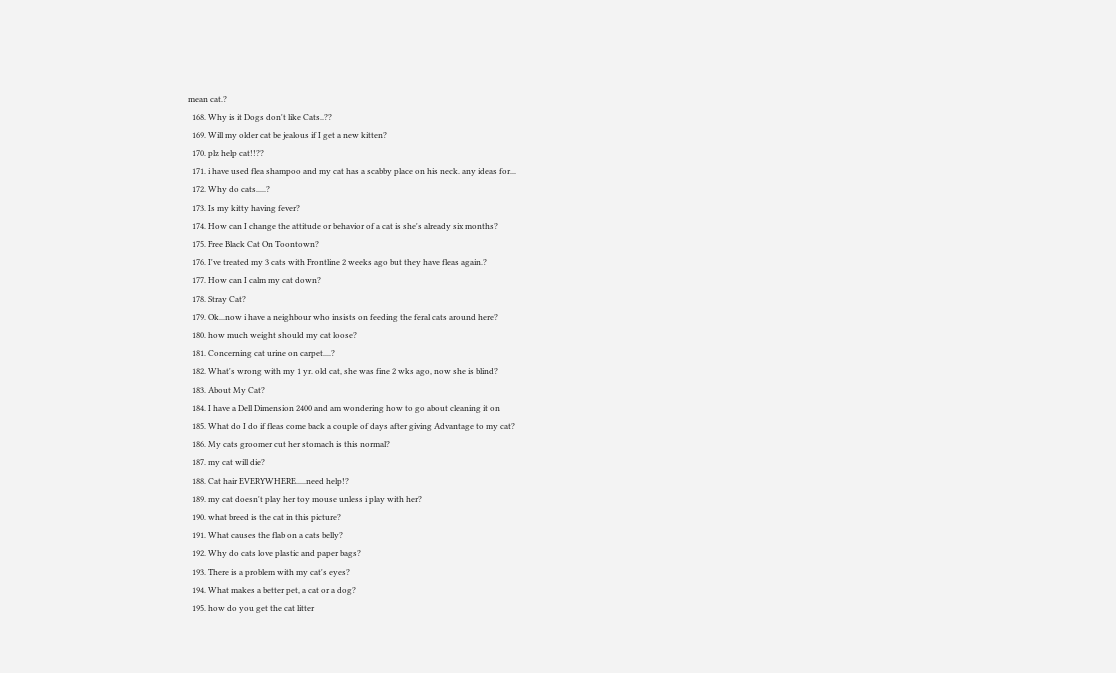mean cat.?
  168. Why is it Dogs don't like Cats..??
  169. Will my older cat be jealous if I get a new kitten?
  170. plz help cat!!??
  171. i have used flea shampoo and my cat has a scabby place on his neck. any ideas for...
  172. Why do cats.....?
  173. Is my kitty having fever?
  174. How can I change the attitude or behavior of a cat is she's already six months?
  175. Free Black Cat On Toontown?
  176. I've treated my 3 cats with Frontline 2 weeks ago but they have fleas again.?
  177. How can I calm my cat down?
  178. Stray Cat?
  179. Ok...now i have a neighbour who insists on feeding the feral cats around here?
  180. how much weight should my cat loose?
  181. Concerning cat urine on carpet....?
  182. What's wrong with my 1 yr. old cat, she was fine 2 wks ago, now she is blind?
  183. About My Cat?
  184. I have a Dell Dimension 2400 and am wondering how to go about cleaning it on
  185. What do I do if fleas come back a couple of days after giving Advantage to my cat?
  186. My cats groomer cut her stomach is this normal?
  187. my cat will die?
  188. Cat hair EVERYWHERE.....need help!?
  189. my cat doesn't play her toy mouse unless i play with her?
  190. what breed is the cat in this picture?
  191. What causes the flab on a cats belly?
  192. Why do cats love plastic and paper bags?
  193. There is a problem with my cat's eyes?
  194. What makes a better pet, a cat or a dog?
  195. how do you get the cat litter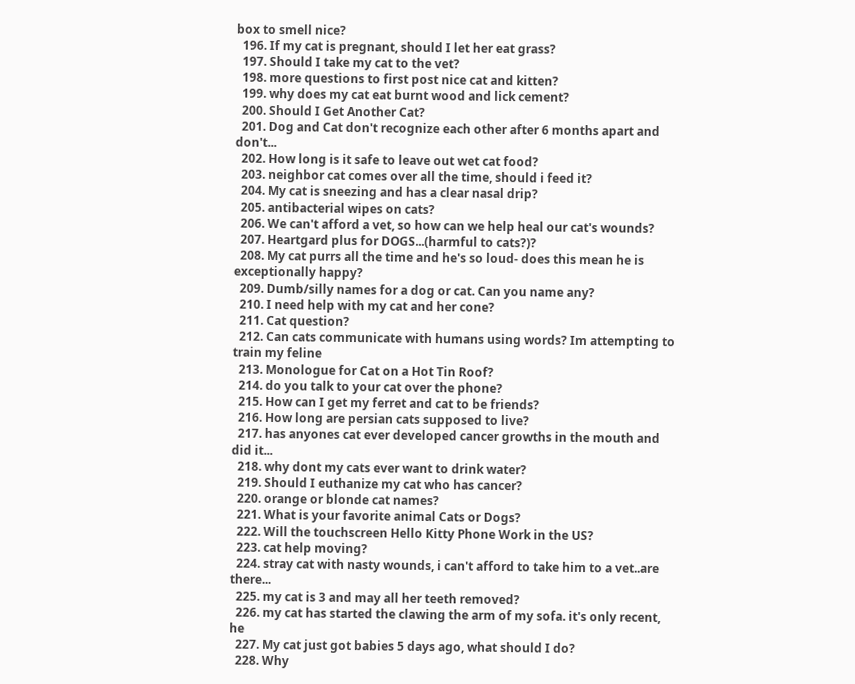box to smell nice?
  196. If my cat is pregnant, should I let her eat grass?
  197. Should I take my cat to the vet?
  198. more questions to first post nice cat and kitten?
  199. why does my cat eat burnt wood and lick cement?
  200. Should I Get Another Cat?
  201. Dog and Cat don't recognize each other after 6 months apart and don't...
  202. How long is it safe to leave out wet cat food?
  203. neighbor cat comes over all the time, should i feed it?
  204. My cat is sneezing and has a clear nasal drip?
  205. antibacterial wipes on cats?
  206. We can't afford a vet, so how can we help heal our cat's wounds?
  207. Heartgard plus for DOGS...(harmful to cats?)?
  208. My cat purrs all the time and he's so loud- does this mean he is exceptionally happy?
  209. Dumb/silly names for a dog or cat. Can you name any?
  210. I need help with my cat and her cone?
  211. Cat question?
  212. Can cats communicate with humans using words? Im attempting to train my feline
  213. Monologue for Cat on a Hot Tin Roof?
  214. do you talk to your cat over the phone?
  215. How can I get my ferret and cat to be friends?
  216. How long are persian cats supposed to live?
  217. has anyones cat ever developed cancer growths in the mouth and did it...
  218. why dont my cats ever want to drink water?
  219. Should I euthanize my cat who has cancer?
  220. orange or blonde cat names?
  221. What is your favorite animal Cats or Dogs?
  222. Will the touchscreen Hello Kitty Phone Work in the US?
  223. cat help moving?
  224. stray cat with nasty wounds, i can't afford to take him to a vet..are there...
  225. my cat is 3 and may all her teeth removed?
  226. my cat has started the clawing the arm of my sofa. it's only recent, he
  227. My cat just got babies 5 days ago, what should I do?
  228. Why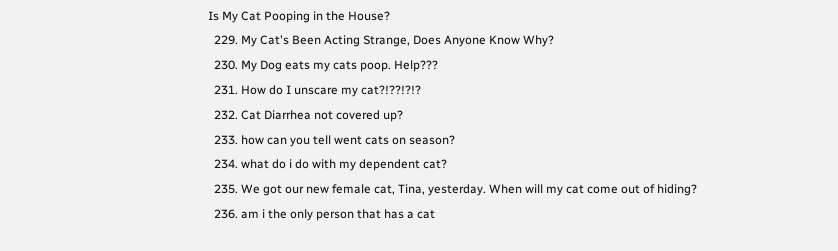Is My Cat Pooping in the House?
  229. My Cat's Been Acting Strange, Does Anyone Know Why?
  230. My Dog eats my cats poop. Help???
  231. How do I unscare my cat?!??!?!?
  232. Cat Diarrhea not covered up?
  233. how can you tell went cats on season?
  234. what do i do with my dependent cat?
  235. We got our new female cat, Tina, yesterday. When will my cat come out of hiding?
  236. am i the only person that has a cat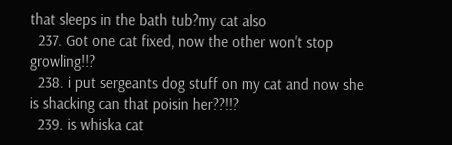that sleeps in the bath tub?my cat also
  237. Got one cat fixed, now the other won't stop growling!!?
  238. i put sergeants dog stuff on my cat and now she is shacking can that poisin her??!!?
  239. is whiska cat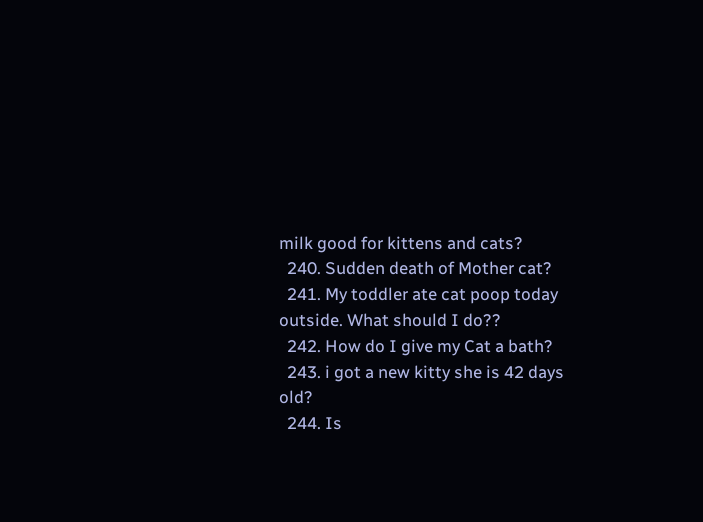milk good for kittens and cats?
  240. Sudden death of Mother cat?
  241. My toddler ate cat poop today outside. What should I do??
  242. How do I give my Cat a bath?
  243. i got a new kitty she is 42 days old?
  244. Is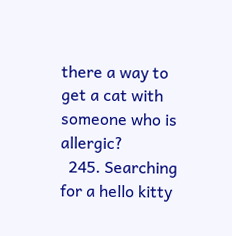there a way to get a cat with someone who is allergic?
  245. Searching for a hello kitty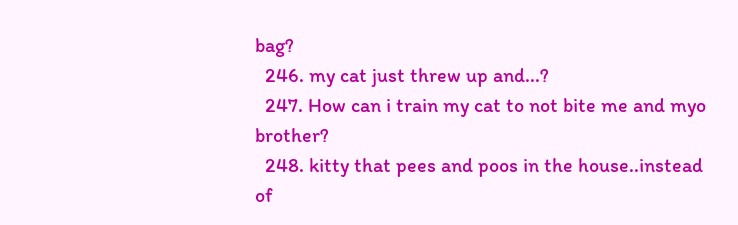bag?
  246. my cat just threw up and...?
  247. How can i train my cat to not bite me and myo brother?
  248. kitty that pees and poos in the house..instead of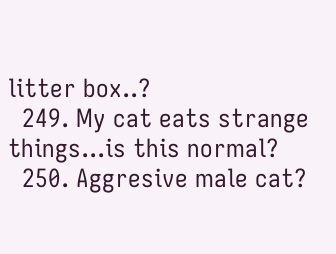litter box..?
  249. My cat eats strange things...is this normal?
  250. Aggresive male cat?